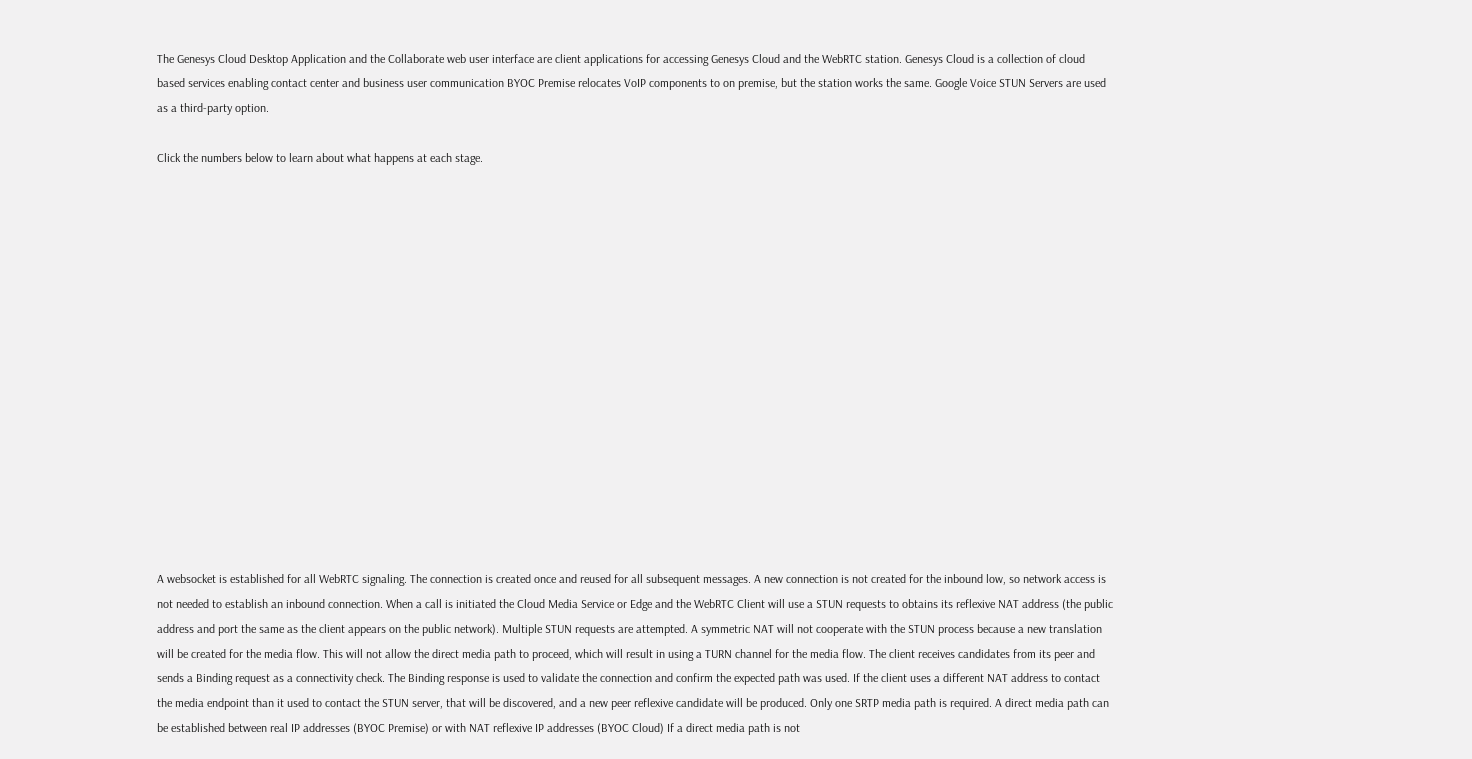The Genesys Cloud Desktop Application and the Collaborate web user interface are client applications for accessing Genesys Cloud and the WebRTC station. Genesys Cloud is a collection of cloud based services enabling contact center and business user communication BYOC Premise relocates VoIP components to on premise, but the station works the same. Google Voice STUN Servers are used as a third-party option.

Click the numbers below to learn about what happens at each stage.
















A websocket is established for all WebRTC signaling. The connection is created once and reused for all subsequent messages. A new connection is not created for the inbound low, so network access is not needed to establish an inbound connection. When a call is initiated the Cloud Media Service or Edge and the WebRTC Client will use a STUN requests to obtains its reflexive NAT address (the public address and port the same as the client appears on the public network). Multiple STUN requests are attempted. A symmetric NAT will not cooperate with the STUN process because a new translation will be created for the media flow. This will not allow the direct media path to proceed, which will result in using a TURN channel for the media flow. The client receives candidates from its peer and sends a Binding request as a connectivity check. The Binding response is used to validate the connection and confirm the expected path was used. If the client uses a different NAT address to contact the media endpoint than it used to contact the STUN server, that will be discovered, and a new peer reflexive candidate will be produced. Only one SRTP media path is required. A direct media path can be established between real IP addresses (BYOC Premise) or with NAT reflexive IP addresses (BYOC Cloud) If a direct media path is not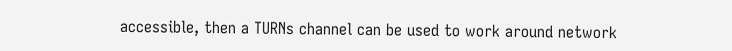accessible, then a TURNs channel can be used to work around network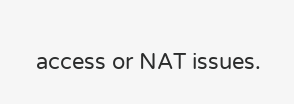access or NAT issues.